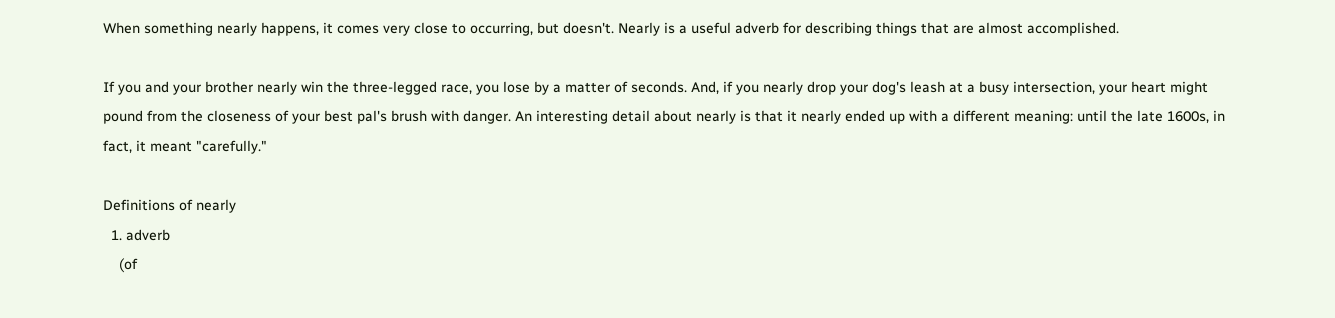When something nearly happens, it comes very close to occurring, but doesn't. Nearly is a useful adverb for describing things that are almost accomplished.

If you and your brother nearly win the three-legged race, you lose by a matter of seconds. And, if you nearly drop your dog's leash at a busy intersection, your heart might pound from the closeness of your best pal's brush with danger. An interesting detail about nearly is that it nearly ended up with a different meaning: until the late 1600s, in fact, it meant "carefully."

Definitions of nearly
  1. adverb
    (of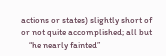actions or states) slightly short of or not quite accomplished; all but
    “he nearly fainted”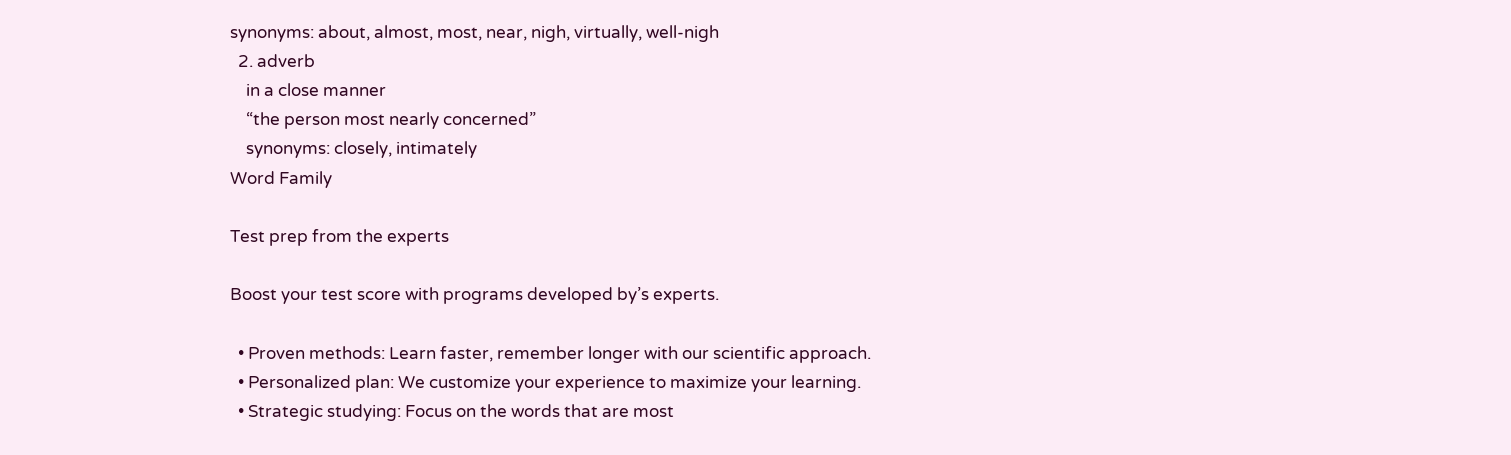synonyms: about, almost, most, near, nigh, virtually, well-nigh
  2. adverb
    in a close manner
    “the person most nearly concerned”
    synonyms: closely, intimately
Word Family

Test prep from the experts

Boost your test score with programs developed by’s experts.

  • Proven methods: Learn faster, remember longer with our scientific approach.
  • Personalized plan: We customize your experience to maximize your learning.
  • Strategic studying: Focus on the words that are most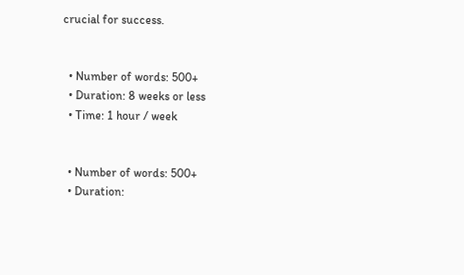crucial for success.


  • Number of words: 500+
  • Duration: 8 weeks or less
  • Time: 1 hour / week


  • Number of words: 500+
  • Duration: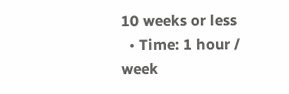10 weeks or less
  • Time: 1 hour / week